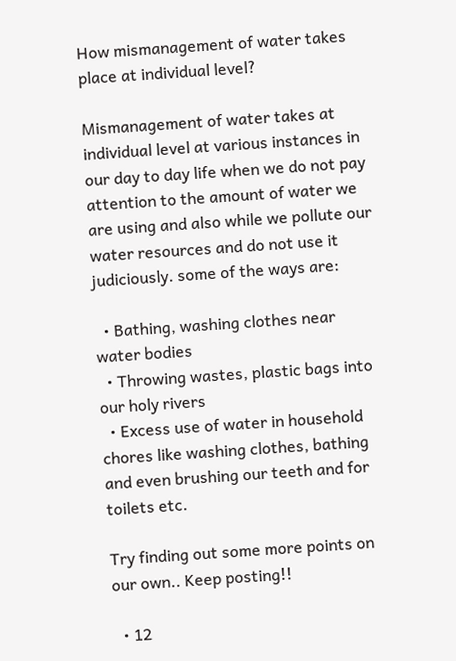How mismanagement of water takes place at individual level?

Mismanagement of water takes at individual level at various instances in our day to day life when we do not pay attention to the amount of water we are using and also while we pollute our water resources and do not use it judiciously. some of the ways are:

  • Bathing, washing clothes near water bodies
  • Throwing wastes, plastic bags into our holy rivers
  • Excess use of water in household chores like washing clothes, bathing and even brushing our teeth and for toilets etc.

Try finding out some more points on our own.. Keep posting!!

  • 12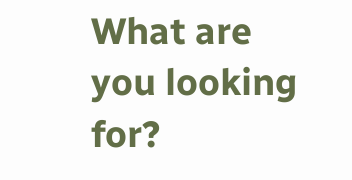What are you looking for?